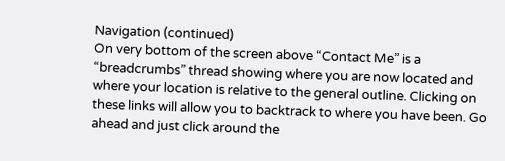Navigation (continued)
On very bottom of the screen above “Contact Me” is a “breadcrumbs” thread showing where you are now located and where your location is relative to the general outline. Clicking on these links will allow you to backtrack to where you have been. Go ahead and just click around the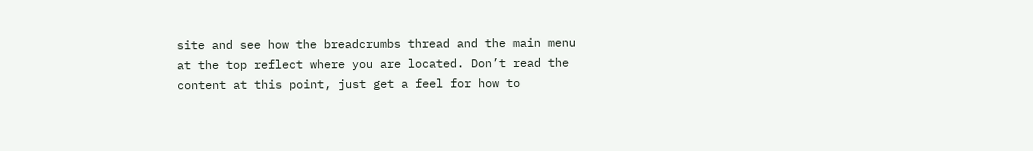site and see how the breadcrumbs thread and the main menu at the top reflect where you are located. Don’t read the content at this point, just get a feel for how to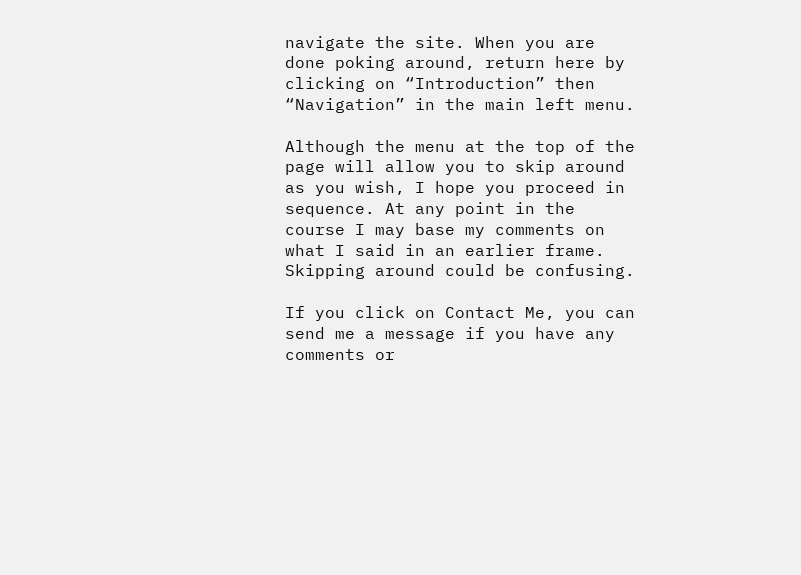navigate the site. When you are done poking around, return here by clicking on “Introduction” then “Navigation” in the main left menu.

Although the menu at the top of the page will allow you to skip around as you wish, I hope you proceed in sequence. At any point in the course I may base my comments on what I said in an earlier frame. Skipping around could be confusing.

If you click on Contact Me, you can send me a message if you have any comments or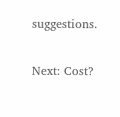suggestions.

Next: Cost?